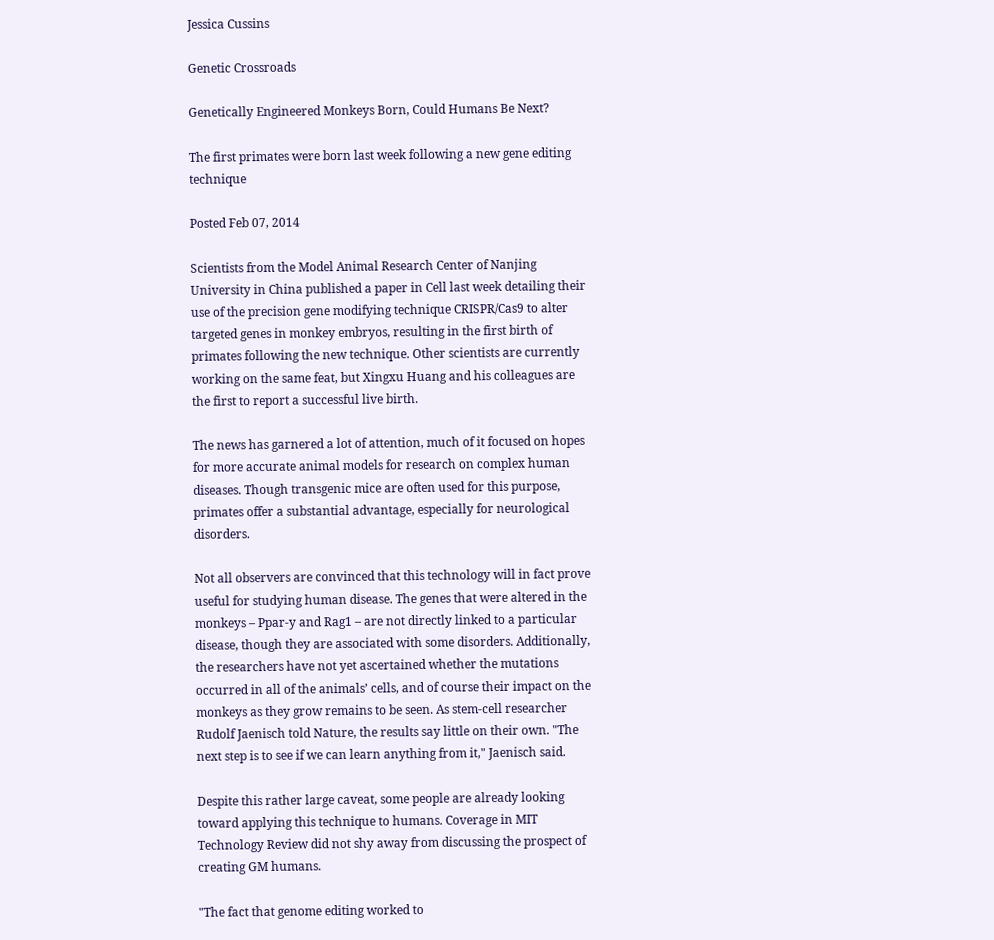Jessica Cussins

Genetic Crossroads

Genetically Engineered Monkeys Born, Could Humans Be Next?

The first primates were born last week following a new gene editing technique

Posted Feb 07, 2014

Scientists from the Model Animal Research Center of Nanjing University in China published a paper in Cell last week detailing their use of the precision gene modifying technique CRISPR/Cas9 to alter targeted genes in monkey embryos, resulting in the first birth of primates following the new technique. Other scientists are currently working on the same feat, but Xingxu Huang and his colleagues are the first to report a successful live birth.

The news has garnered a lot of attention, much of it focused on hopes for more accurate animal models for research on complex human diseases. Though transgenic mice are often used for this purpose, primates offer a substantial advantage, especially for neurological disorders.

Not all observers are convinced that this technology will in fact prove useful for studying human disease. The genes that were altered in the monkeys – Ppar-y and Rag1 – are not directly linked to a particular disease, though they are associated with some disorders. Additionally, the researchers have not yet ascertained whether the mutations occurred in all of the animals’ cells, and of course their impact on the monkeys as they grow remains to be seen. As stem-cell researcher Rudolf Jaenisch told Nature, the results say little on their own. "The next step is to see if we can learn anything from it," Jaenisch said.

Despite this rather large caveat, some people are already looking toward applying this technique to humans. Coverage in MIT Technology Review did not shy away from discussing the prospect of creating GM humans.

"The fact that genome editing worked to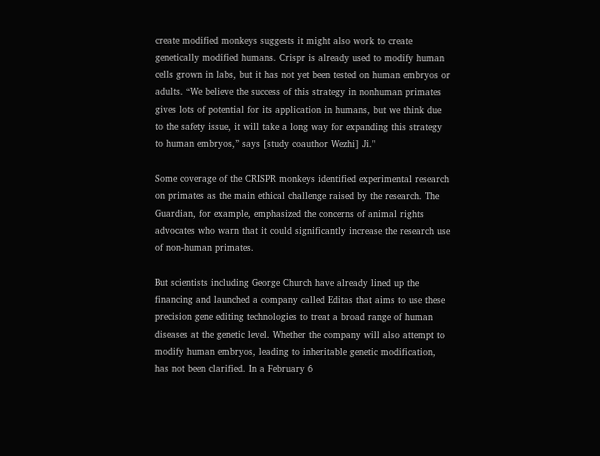create modified monkeys suggests it might also work to create genetically modified humans. Crispr is already used to modify human cells grown in labs, but it has not yet been tested on human embryos or adults. “We believe the success of this strategy in nonhuman primates gives lots of potential for its application in humans, but we think due to the safety issue, it will take a long way for expanding this strategy to human embryos,” says [study coauthor Wezhi] Ji."

Some coverage of the CRISPR monkeys identified experimental research on primates as the main ethical challenge raised by the research. The Guardian, for example, emphasized the concerns of animal rights advocates who warn that it could significantly increase the research use of non-human primates.

But scientists including George Church have already lined up the financing and launched a company called Editas that aims to use these precision gene editing technologies to treat a broad range of human diseases at the genetic level. Whether the company will also attempt to modify human embryos, leading to inheritable genetic modification, has not been clarified. In a February 6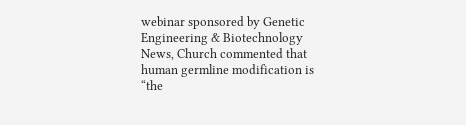webinar sponsored by Genetic Engineering & Biotechnology News, Church commented that human germline modification is “the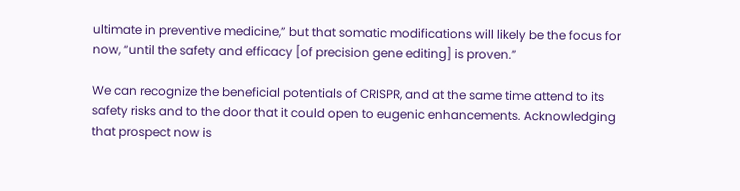ultimate in preventive medicine,” but that somatic modifications will likely be the focus for now, “until the safety and efficacy [of precision gene editing] is proven.”

We can recognize the beneficial potentials of CRISPR, and at the same time attend to its safety risks and to the door that it could open to eugenic enhancements. Acknowledging that prospect now is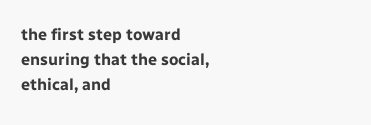the first step toward ensuring that the social, ethical, and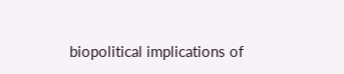biopolitical implications of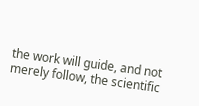the work will guide, and not merely follow, the scientific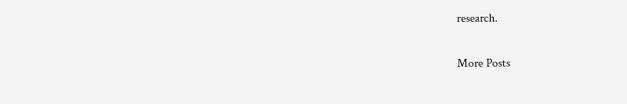research.

More Posts